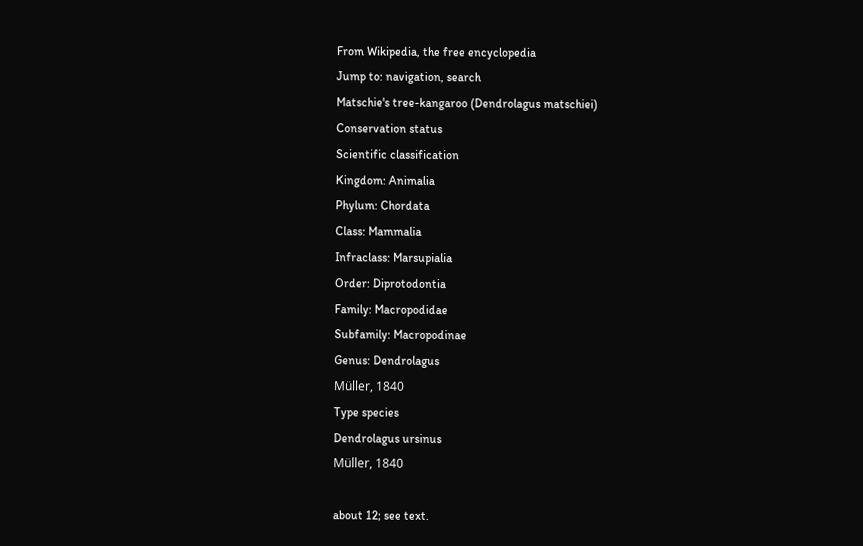From Wikipedia, the free encyclopedia
Jump to: navigation, search
Matschie's tree-kangaroo (Dendrolagus matschiei)
Conservation status
Scientific classification
Kingdom: Animalia
Phylum: Chordata
Class: Mammalia
Infraclass: Marsupialia
Order: Diprotodontia
Family: Macropodidae
Subfamily: Macropodinae
Genus: Dendrolagus
Müller, 1840
Type species
Dendrolagus ursinus
Müller, 1840

about 12; see text.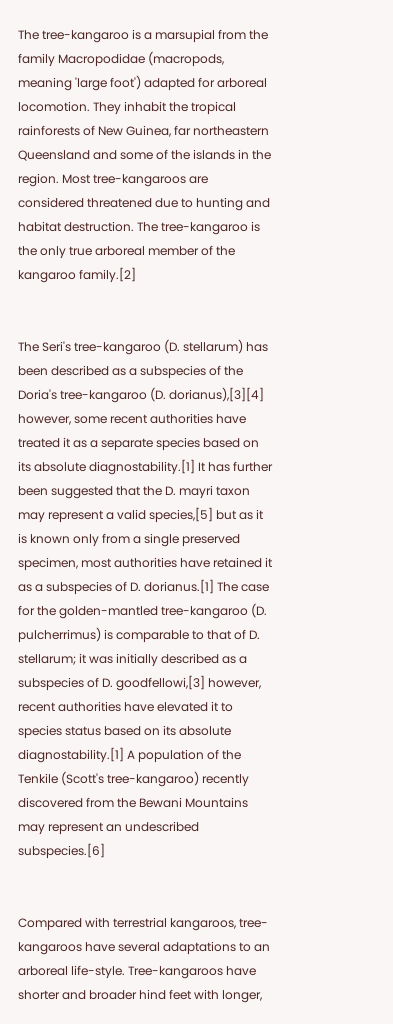The tree-kangaroo is a marsupial from the family Macropodidae (macropods, meaning 'large foot') adapted for arboreal locomotion. They inhabit the tropical rainforests of New Guinea, far northeastern Queensland and some of the islands in the region. Most tree-kangaroos are considered threatened due to hunting and habitat destruction. The tree-kangaroo is the only true arboreal member of the kangaroo family.[2]


The Seri's tree-kangaroo (D. stellarum) has been described as a subspecies of the Doria's tree-kangaroo (D. dorianus),[3][4] however, some recent authorities have treated it as a separate species based on its absolute diagnostability.[1] It has further been suggested that the D. mayri taxon may represent a valid species,[5] but as it is known only from a single preserved specimen, most authorities have retained it as a subspecies of D. dorianus.[1] The case for the golden-mantled tree-kangaroo (D. pulcherrimus) is comparable to that of D. stellarum; it was initially described as a subspecies of D. goodfellowi,[3] however, recent authorities have elevated it to species status based on its absolute diagnostability.[1] A population of the Tenkile (Scott's tree-kangaroo) recently discovered from the Bewani Mountains may represent an undescribed subspecies.[6]


Compared with terrestrial kangaroos, tree-kangaroos have several adaptations to an arboreal life-style. Tree-kangaroos have shorter and broader hind feet with longer,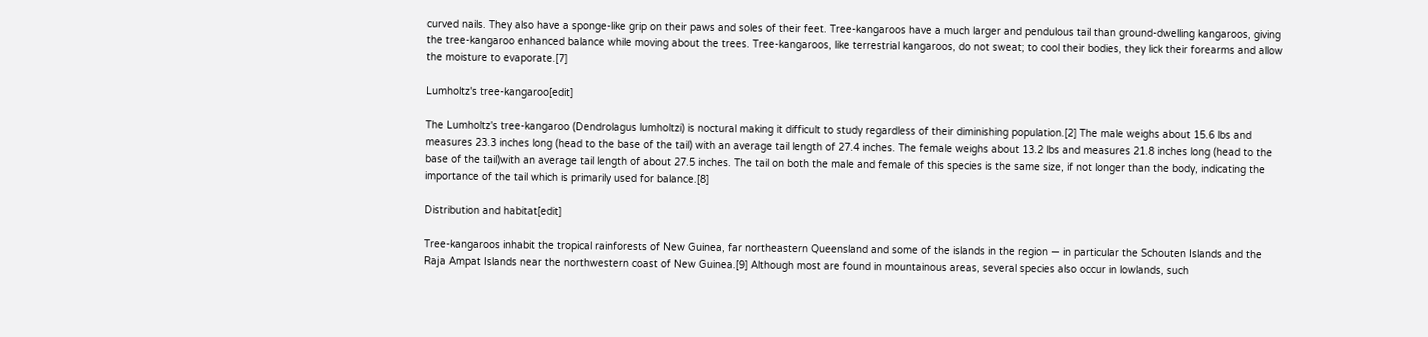curved nails. They also have a sponge-like grip on their paws and soles of their feet. Tree-kangaroos have a much larger and pendulous tail than ground-dwelling kangaroos, giving the tree-kangaroo enhanced balance while moving about the trees. Tree-kangaroos, like terrestrial kangaroos, do not sweat; to cool their bodies, they lick their forearms and allow the moisture to evaporate.[7]

Lumholtz's tree-kangaroo[edit]

The Lumholtz's tree-kangaroo (Dendrolagus lumholtzi) is noctural making it difficult to study regardless of their diminishing population.[2] The male weighs about 15.6 lbs and measures 23.3 inches long (head to the base of the tail) with an average tail length of 27.4 inches. The female weighs about 13.2 lbs and measures 21.8 inches long (head to the base of the tail)with an average tail length of about 27.5 inches. The tail on both the male and female of this species is the same size, if not longer than the body, indicating the importance of the tail which is primarily used for balance.[8]

Distribution and habitat[edit]

Tree-kangaroos inhabit the tropical rainforests of New Guinea, far northeastern Queensland and some of the islands in the region — in particular the Schouten Islands and the Raja Ampat Islands near the northwestern coast of New Guinea.[9] Although most are found in mountainous areas, several species also occur in lowlands, such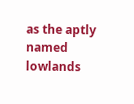as the aptly named lowlands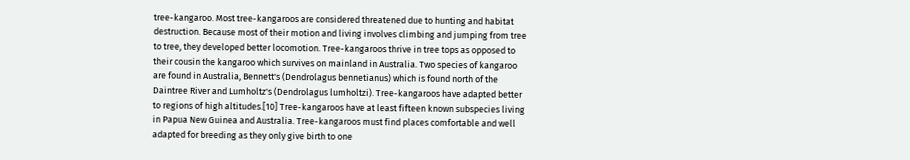tree-kangaroo. Most tree-kangaroos are considered threatened due to hunting and habitat destruction. Because most of their motion and living involves climbing and jumping from tree to tree, they developed better locomotion. Tree-kangaroos thrive in tree tops as opposed to their cousin the kangaroo which survives on mainland in Australia. Two species of kangaroo are found in Australia, Bennett's (Dendrolagus bennetianus) which is found north of the Daintree River and Lumholtz's (Dendrolagus lumholtzi). Tree-kangaroos have adapted better to regions of high altitudes.[10] Tree-kangaroos have at least fifteen known subspecies living in Papua New Guinea and Australia. Tree-kangaroos must find places comfortable and well adapted for breeding as they only give birth to one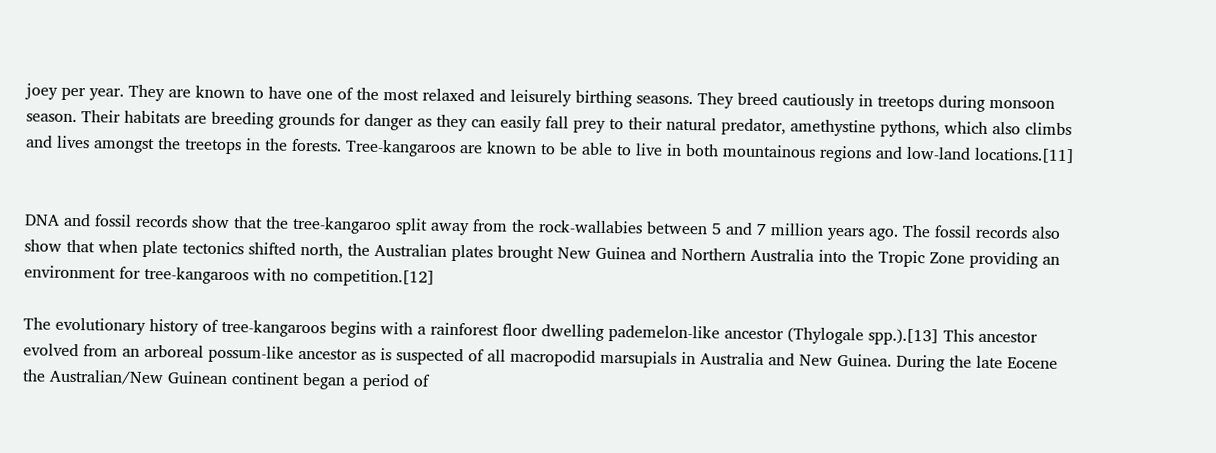joey per year. They are known to have one of the most relaxed and leisurely birthing seasons. They breed cautiously in treetops during monsoon season. Their habitats are breeding grounds for danger as they can easily fall prey to their natural predator, amethystine pythons, which also climbs and lives amongst the treetops in the forests. Tree-kangaroos are known to be able to live in both mountainous regions and low-land locations.[11]


DNA and fossil records show that the tree-kangaroo split away from the rock-wallabies between 5 and 7 million years ago. The fossil records also show that when plate tectonics shifted north, the Australian plates brought New Guinea and Northern Australia into the Tropic Zone providing an environment for tree-kangaroos with no competition.[12]

The evolutionary history of tree-kangaroos begins with a rainforest floor dwelling pademelon-like ancestor (Thylogale spp.).[13] This ancestor evolved from an arboreal possum-like ancestor as is suspected of all macropodid marsupials in Australia and New Guinea. During the late Eocene the Australian/New Guinean continent began a period of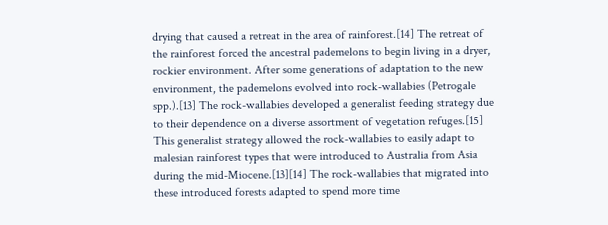drying that caused a retreat in the area of rainforest.[14] The retreat of the rainforest forced the ancestral pademelons to begin living in a dryer, rockier environment. After some generations of adaptation to the new environment, the pademelons evolved into rock-wallabies (Petrogale spp.).[13] The rock-wallabies developed a generalist feeding strategy due to their dependence on a diverse assortment of vegetation refuges.[15] This generalist strategy allowed the rock-wallabies to easily adapt to malesian rainforest types that were introduced to Australia from Asia during the mid-Miocene.[13][14] The rock-wallabies that migrated into these introduced forests adapted to spend more time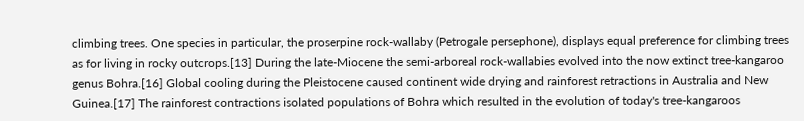climbing trees. One species in particular, the proserpine rock-wallaby (Petrogale persephone), displays equal preference for climbing trees as for living in rocky outcrops.[13] During the late-Miocene the semi-arboreal rock-wallabies evolved into the now extinct tree-kangaroo genus Bohra.[16] Global cooling during the Pleistocene caused continent wide drying and rainforest retractions in Australia and New Guinea.[17] The rainforest contractions isolated populations of Bohra which resulted in the evolution of today's tree-kangaroos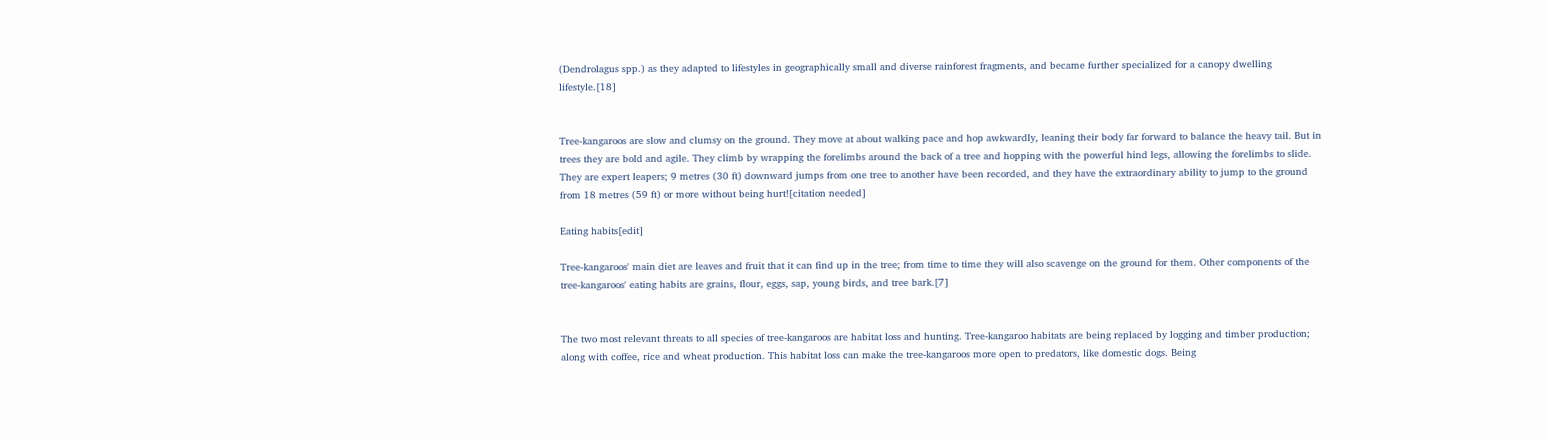(Dendrolagus spp.) as they adapted to lifestyles in geographically small and diverse rainforest fragments, and became further specialized for a canopy dwelling lifestyle.[18]


Tree-kangaroos are slow and clumsy on the ground. They move at about walking pace and hop awkwardly, leaning their body far forward to balance the heavy tail. But in trees they are bold and agile. They climb by wrapping the forelimbs around the back of a tree and hopping with the powerful hind legs, allowing the forelimbs to slide. They are expert leapers; 9 metres (30 ft) downward jumps from one tree to another have been recorded, and they have the extraordinary ability to jump to the ground from 18 metres (59 ft) or more without being hurt![citation needed]

Eating habits[edit]

Tree-kangaroos' main diet are leaves and fruit that it can find up in the tree; from time to time they will also scavenge on the ground for them. Other components of the tree-kangaroos' eating habits are grains, flour, eggs, sap, young birds, and tree bark.[7]


The two most relevant threats to all species of tree-kangaroos are habitat loss and hunting. Tree-kangaroo habitats are being replaced by logging and timber production; along with coffee, rice and wheat production. This habitat loss can make the tree-kangaroos more open to predators, like domestic dogs. Being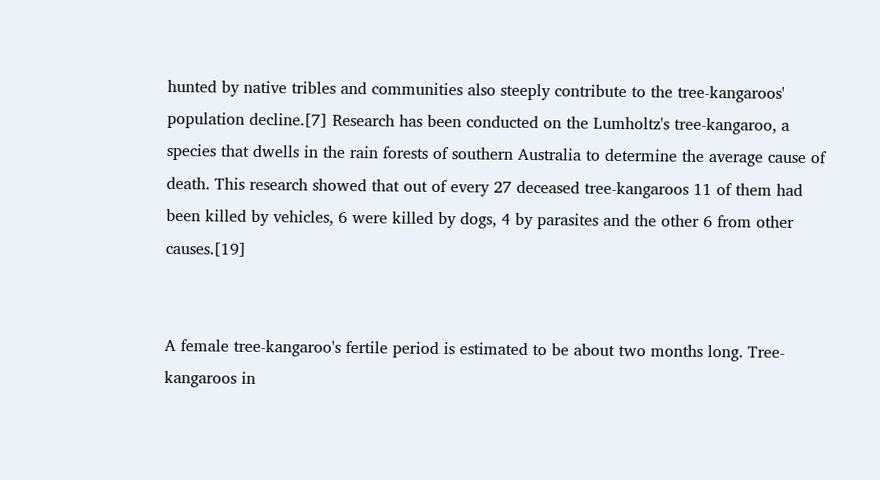hunted by native tribles and communities also steeply contribute to the tree-kangaroos' population decline.[7] Research has been conducted on the Lumholtz's tree-kangaroo, a species that dwells in the rain forests of southern Australia to determine the average cause of death. This research showed that out of every 27 deceased tree-kangaroos 11 of them had been killed by vehicles, 6 were killed by dogs, 4 by parasites and the other 6 from other causes.[19]


A female tree-kangaroo's fertile period is estimated to be about two months long. Tree-kangaroos in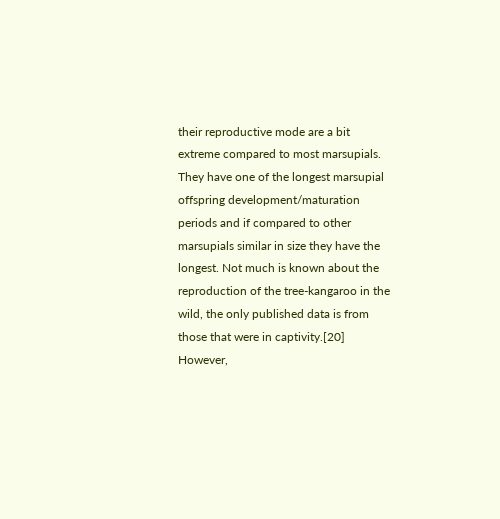their reproductive mode are a bit extreme compared to most marsupials. They have one of the longest marsupial offspring development/maturation periods and if compared to other marsupials similar in size they have the longest. Not much is known about the reproduction of the tree-kangaroo in the wild, the only published data is from those that were in captivity.[20] However,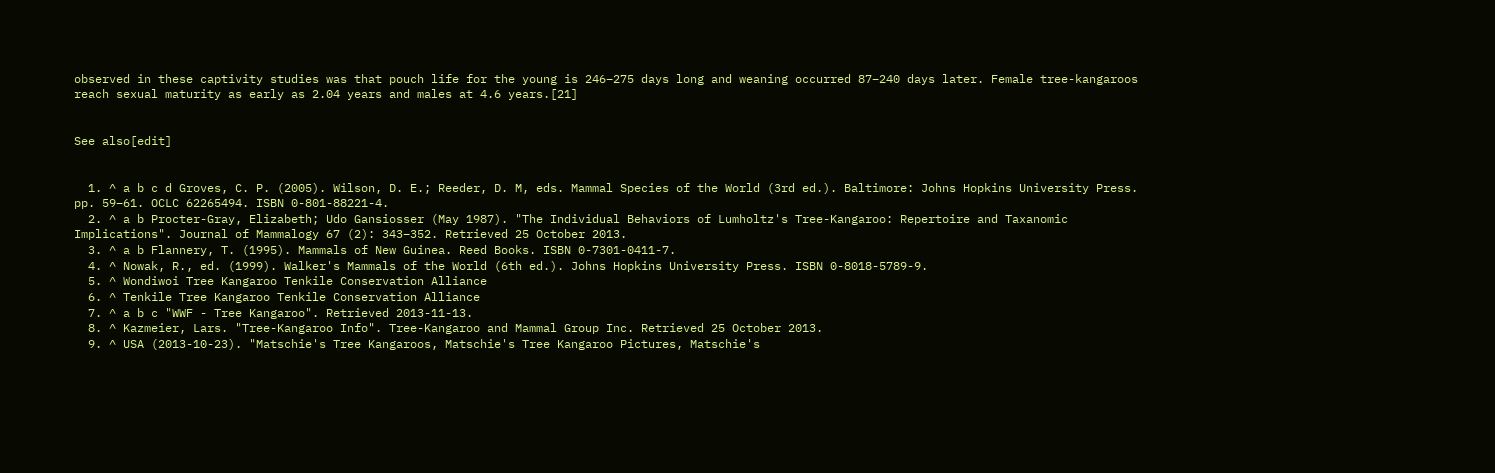observed in these captivity studies was that pouch life for the young is 246–275 days long and weaning occurred 87–240 days later. Female tree-kangaroos reach sexual maturity as early as 2.04 years and males at 4.6 years.[21]


See also[edit]


  1. ^ a b c d Groves, C. P. (2005). Wilson, D. E.; Reeder, D. M, eds. Mammal Species of the World (3rd ed.). Baltimore: Johns Hopkins University Press. pp. 59–61. OCLC 62265494. ISBN 0-801-88221-4.
  2. ^ a b Procter-Gray, Elizabeth; Udo Gansiosser (May 1987). "The Individual Behaviors of Lumholtz's Tree-Kangaroo: Repertoire and Taxanomic Implications". Journal of Mammalogy 67 (2): 343–352. Retrieved 25 October 2013.
  3. ^ a b Flannery, T. (1995). Mammals of New Guinea. Reed Books. ISBN 0-7301-0411-7.
  4. ^ Nowak, R., ed. (1999). Walker's Mammals of the World (6th ed.). Johns Hopkins University Press. ISBN 0-8018-5789-9.
  5. ^ Wondiwoi Tree Kangaroo Tenkile Conservation Alliance
  6. ^ Tenkile Tree Kangaroo Tenkile Conservation Alliance
  7. ^ a b c "WWF - Tree Kangaroo". Retrieved 2013-11-13.
  8. ^ Kazmeier, Lars. "Tree-Kangaroo Info". Tree-Kangaroo and Mammal Group Inc. Retrieved 25 October 2013.
  9. ^ USA (2013-10-23). "Matschie's Tree Kangaroos, Matschie's Tree Kangaroo Pictures, Matschie's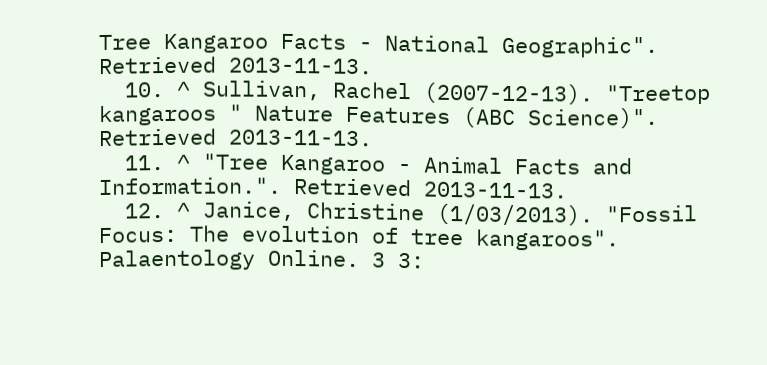Tree Kangaroo Facts - National Geographic". Retrieved 2013-11-13.
  10. ^ Sullivan, Rachel (2007-12-13). "Treetop kangaroos " Nature Features (ABC Science)". Retrieved 2013-11-13.
  11. ^ "Tree Kangaroo - Animal Facts and Information.". Retrieved 2013-11-13.
  12. ^ Janice, Christine (1/03/2013). "Fossil Focus: The evolution of tree kangaroos". Palaentology Online. 3 3: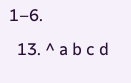1–6.
  13. ^ a b c d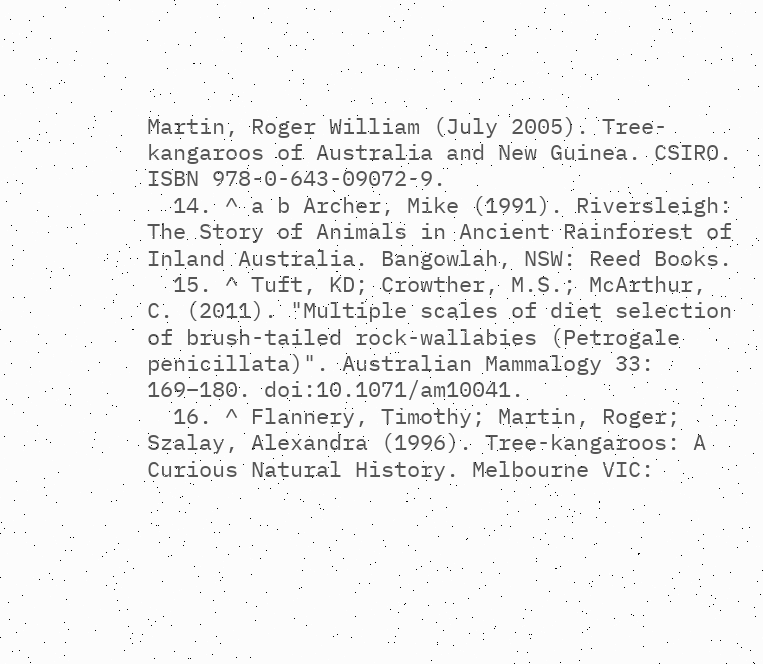Martin, Roger William (July 2005). Tree-kangaroos of Australia and New Guinea. CSIRO. ISBN 978-0-643-09072-9.
  14. ^ a b Archer, Mike (1991). Riversleigh: The Story of Animals in Ancient Rainforest of Inland Australia. Bangowlah, NSW: Reed Books.
  15. ^ Tuft, KD; Crowther, M.S.; McArthur, C. (2011). "Multiple scales of diet selection of brush-tailed rock-wallabies (Petrogale penicillata)". Australian Mammalogy 33: 169–180. doi:10.1071/am10041.
  16. ^ Flannery, Timothy; Martin, Roger; Szalay, Alexandra (1996). Tree-kangaroos: A Curious Natural History. Melbourne VIC: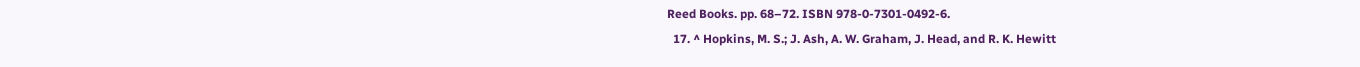Reed Books. pp. 68–72. ISBN 978-0-7301-0492-6.
  17. ^ Hopkins, M. S.; J. Ash, A. W. Graham, J. Head, and R. K. Hewitt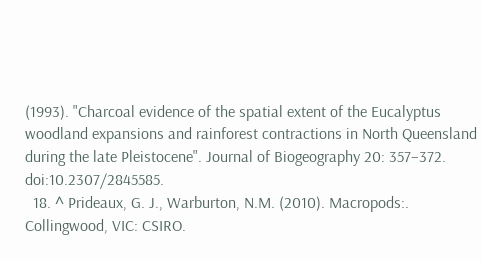(1993). "Charcoal evidence of the spatial extent of the Eucalyptus woodland expansions and rainforest contractions in North Queensland during the late Pleistocene". Journal of Biogeography 20: 357–372. doi:10.2307/2845585.
  18. ^ Prideaux, G. J., Warburton, N.M. (2010). Macropods:. Collingwood, VIC: CSIRO.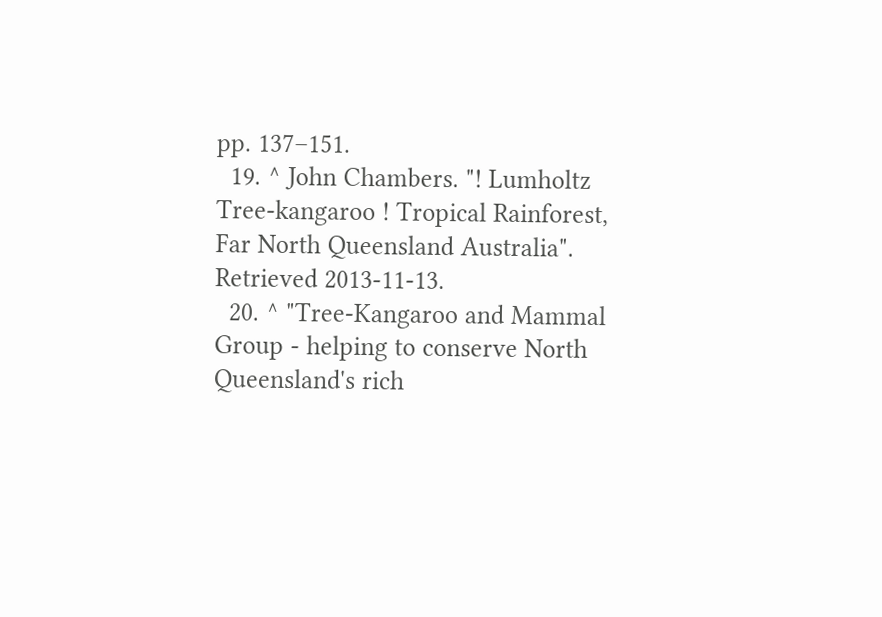pp. 137–151.
  19. ^ John Chambers. "! Lumholtz Tree-kangaroo ! Tropical Rainforest, Far North Queensland Australia". Retrieved 2013-11-13.
  20. ^ "Tree-Kangaroo and Mammal Group - helping to conserve North Queensland's rich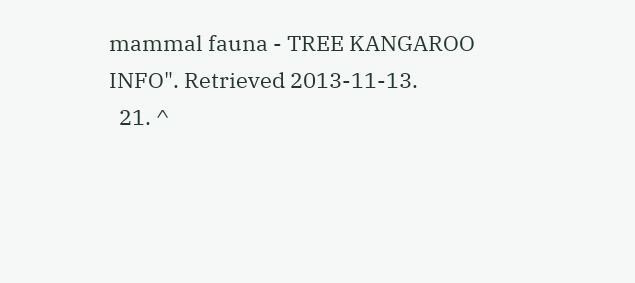mammal fauna - TREE KANGAROO INFO". Retrieved 2013-11-13.
  21. ^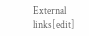External links[edit]